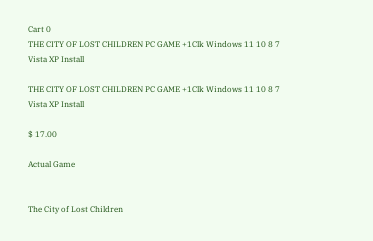Cart 0
THE CITY OF LOST CHILDREN PC GAME +1Clk Windows 11 10 8 7 Vista XP Install

THE CITY OF LOST CHILDREN PC GAME +1Clk Windows 11 10 8 7 Vista XP Install

$ 17.00

Actual Game


The City of Lost Children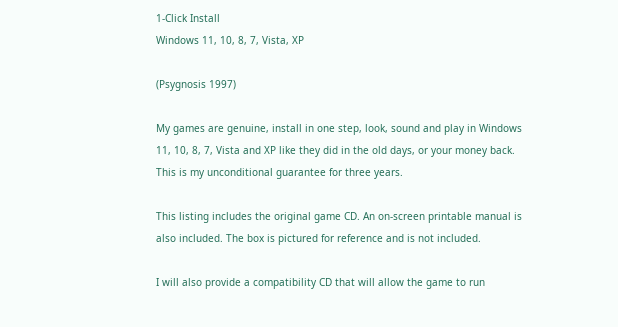1-Click Install
Windows 11, 10, 8, 7, Vista, XP

(Psygnosis 1997)

My games are genuine, install in one step, look, sound and play in Windows 11, 10, 8, 7, Vista and XP like they did in the old days, or your money back. This is my unconditional guarantee for three years.

This listing includes the original game CD. An on-screen printable manual is also included. The box is pictured for reference and is not included.

I will also provide a compatibility CD that will allow the game to run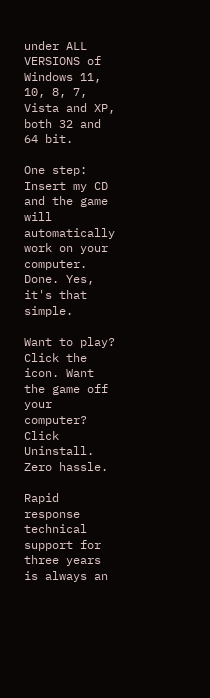under ALL VERSIONS of Windows 11, 10, 8, 7, Vista and XP, both 32 and 64 bit.

One step: Insert my CD and the game will automatically work on your computer. Done. Yes, it's that simple.

Want to play? Click the icon. Want the game off your computer? Click Uninstall. Zero hassle.

Rapid response technical support for three years is always an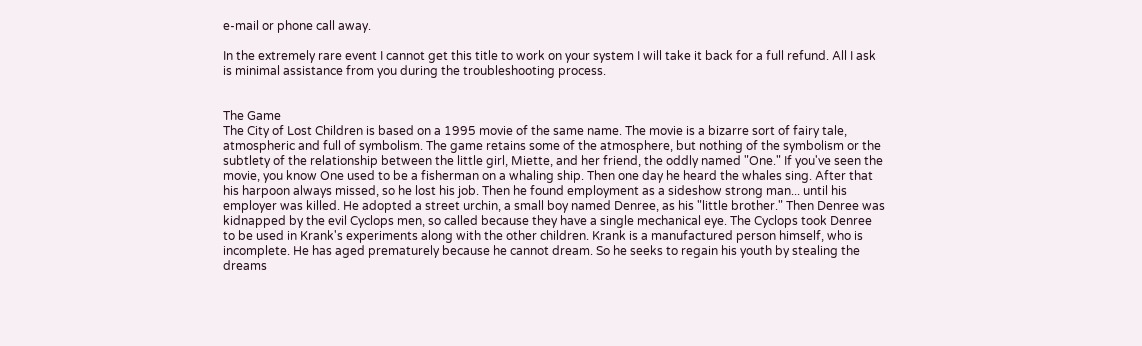e-mail or phone call away.

In the extremely rare event I cannot get this title to work on your system I will take it back for a full refund. All I ask is minimal assistance from you during the troubleshooting process.


The Game
The City of Lost Children is based on a 1995 movie of the same name. The movie is a bizarre sort of fairy tale, atmospheric and full of symbolism. The game retains some of the atmosphere, but nothing of the symbolism or the subtlety of the relationship between the little girl, Miette, and her friend, the oddly named "One." If you've seen the movie, you know One used to be a fisherman on a whaling ship. Then one day he heard the whales sing. After that his harpoon always missed, so he lost his job. Then he found employment as a sideshow strong man... until his employer was killed. He adopted a street urchin, a small boy named Denree, as his "little brother." Then Denree was kidnapped by the evil Cyclops men, so called because they have a single mechanical eye. The Cyclops took Denree to be used in Krank's experiments along with the other children. Krank is a manufactured person himself, who is incomplete. He has aged prematurely because he cannot dream. So he seeks to regain his youth by stealing the dreams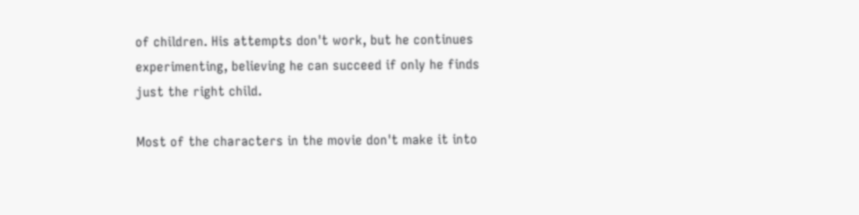of children. His attempts don't work, but he continues experimenting, believing he can succeed if only he finds just the right child.

Most of the characters in the movie don't make it into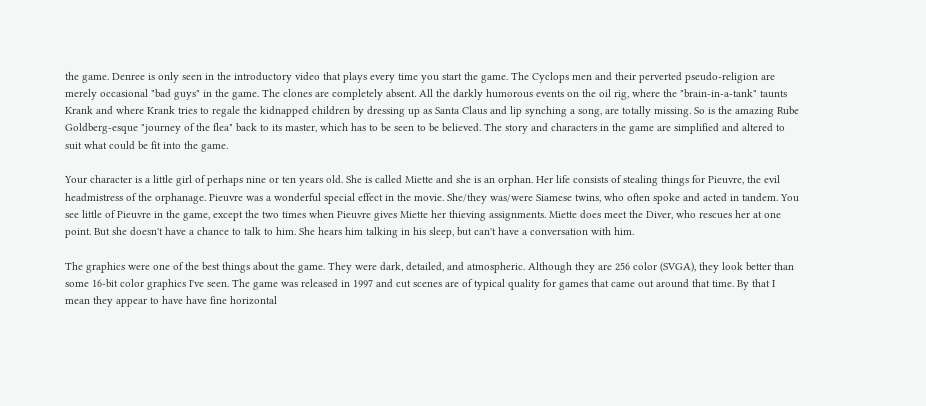the game. Denree is only seen in the introductory video that plays every time you start the game. The Cyclops men and their perverted pseudo-religion are merely occasional "bad guys" in the game. The clones are completely absent. All the darkly humorous events on the oil rig, where the "brain-in-a-tank" taunts Krank and where Krank tries to regale the kidnapped children by dressing up as Santa Claus and lip synching a song, are totally missing. So is the amazing Rube Goldberg-esque "journey of the flea" back to its master, which has to be seen to be believed. The story and characters in the game are simplified and altered to suit what could be fit into the game.

Your character is a little girl of perhaps nine or ten years old. She is called Miette and she is an orphan. Her life consists of stealing things for Pieuvre, the evil headmistress of the orphanage. Pieuvre was a wonderful special effect in the movie. She/they was/were Siamese twins, who often spoke and acted in tandem. You see little of Pieuvre in the game, except the two times when Pieuvre gives Miette her thieving assignments. Miette does meet the Diver, who rescues her at one point. But she doesn't have a chance to talk to him. She hears him talking in his sleep, but can't have a conversation with him.

The graphics were one of the best things about the game. They were dark, detailed, and atmospheric. Although they are 256 color (SVGA), they look better than some 16-bit color graphics I've seen. The game was released in 1997 and cut scenes are of typical quality for games that came out around that time. By that I mean they appear to have have fine horizontal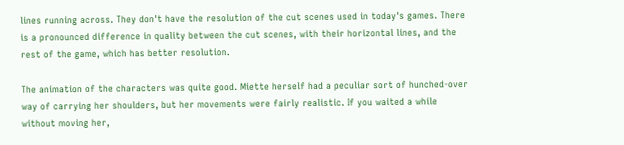lines running across. They don't have the resolution of the cut scenes used in today's games. There is a pronounced difference in quality between the cut scenes, with their horizontal lines, and the rest of the game, which has better resolution.

The animation of the characters was quite good. Miette herself had a peculiar sort of hunched-over way of carrying her shoulders, but her movements were fairly realistic. If you waited a while without moving her,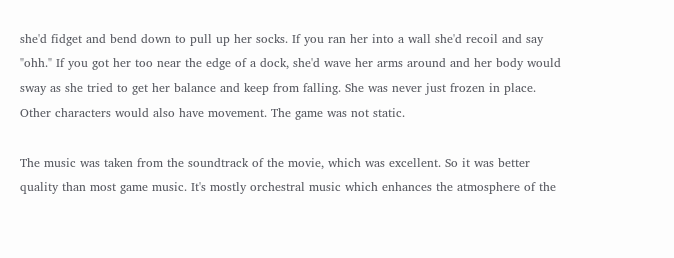she'd fidget and bend down to pull up her socks. If you ran her into a wall she'd recoil and say "ohh." If you got her too near the edge of a dock, she'd wave her arms around and her body would sway as she tried to get her balance and keep from falling. She was never just frozen in place. Other characters would also have movement. The game was not static.

The music was taken from the soundtrack of the movie, which was excellent. So it was better quality than most game music. It's mostly orchestral music which enhances the atmosphere of the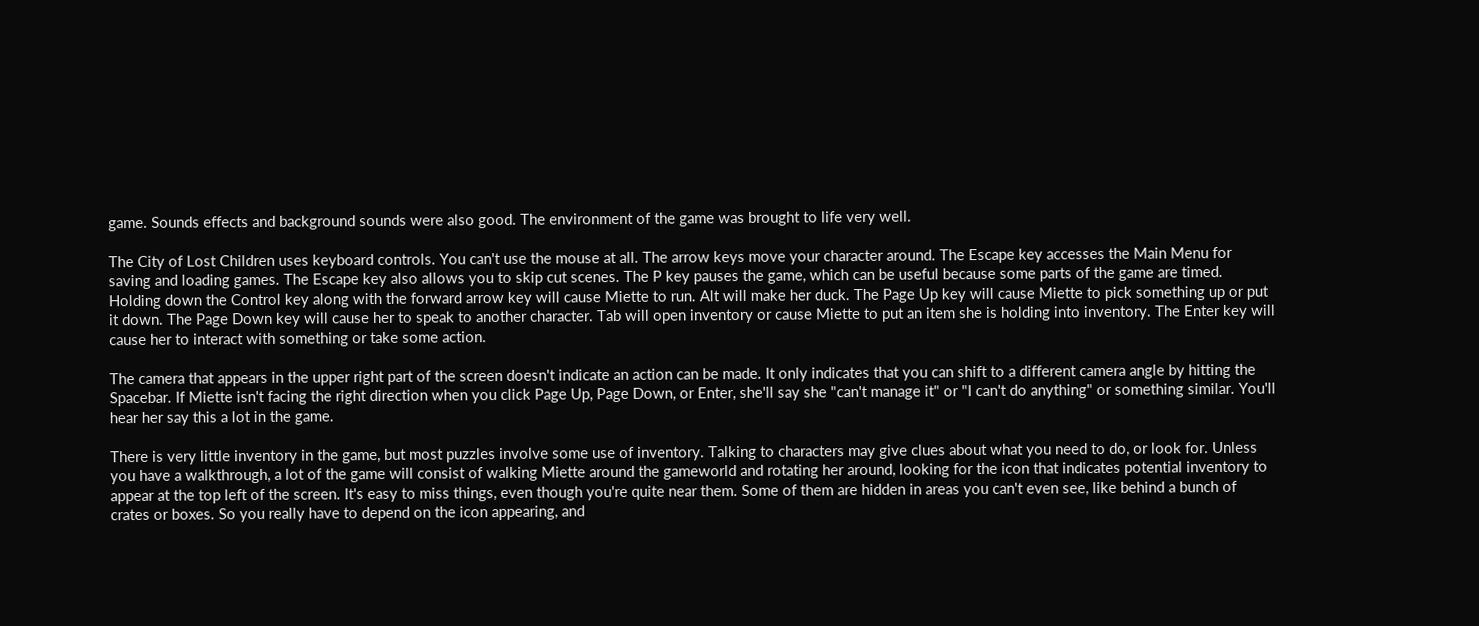game. Sounds effects and background sounds were also good. The environment of the game was brought to life very well.

The City of Lost Children uses keyboard controls. You can't use the mouse at all. The arrow keys move your character around. The Escape key accesses the Main Menu for saving and loading games. The Escape key also allows you to skip cut scenes. The P key pauses the game, which can be useful because some parts of the game are timed. Holding down the Control key along with the forward arrow key will cause Miette to run. Alt will make her duck. The Page Up key will cause Miette to pick something up or put it down. The Page Down key will cause her to speak to another character. Tab will open inventory or cause Miette to put an item she is holding into inventory. The Enter key will cause her to interact with something or take some action.

The camera that appears in the upper right part of the screen doesn't indicate an action can be made. It only indicates that you can shift to a different camera angle by hitting the Spacebar. If Miette isn't facing the right direction when you click Page Up, Page Down, or Enter, she'll say she "can't manage it" or "I can't do anything" or something similar. You'll hear her say this a lot in the game.

There is very little inventory in the game, but most puzzles involve some use of inventory. Talking to characters may give clues about what you need to do, or look for. Unless you have a walkthrough, a lot of the game will consist of walking Miette around the gameworld and rotating her around, looking for the icon that indicates potential inventory to appear at the top left of the screen. It's easy to miss things, even though you're quite near them. Some of them are hidden in areas you can't even see, like behind a bunch of crates or boxes. So you really have to depend on the icon appearing, and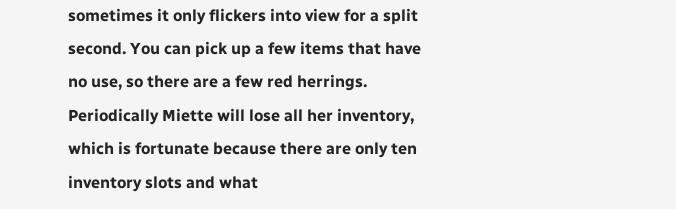sometimes it only flickers into view for a split second. You can pick up a few items that have no use, so there are a few red herrings. Periodically Miette will lose all her inventory, which is fortunate because there are only ten inventory slots and what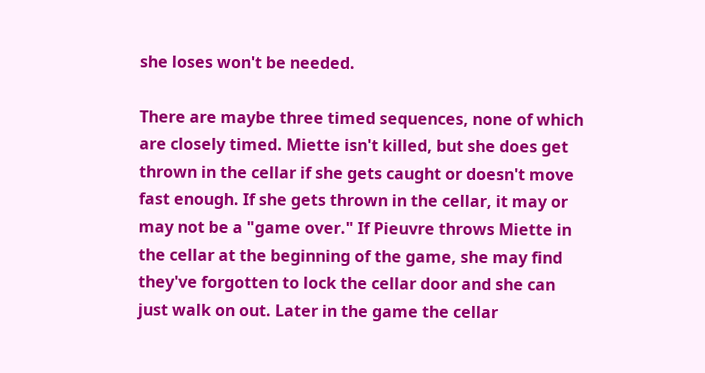she loses won't be needed.

There are maybe three timed sequences, none of which are closely timed. Miette isn't killed, but she does get thrown in the cellar if she gets caught or doesn't move fast enough. If she gets thrown in the cellar, it may or may not be a "game over." If Pieuvre throws Miette in the cellar at the beginning of the game, she may find they've forgotten to lock the cellar door and she can just walk on out. Later in the game the cellar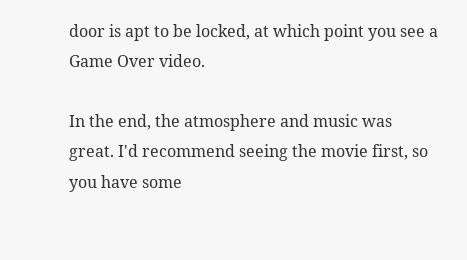door is apt to be locked, at which point you see a Game Over video.

In the end, the atmosphere and music was great. I'd recommend seeing the movie first, so you have some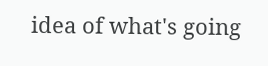idea of what's going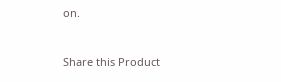on.


Share this Product